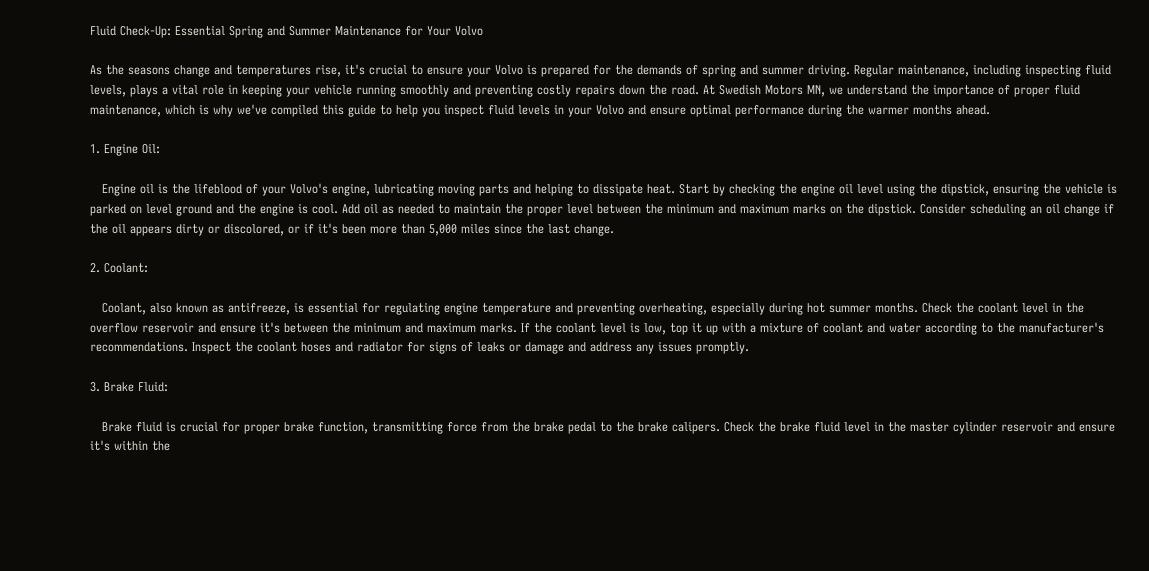Fluid Check-Up: Essential Spring and Summer Maintenance for Your Volvo

As the seasons change and temperatures rise, it's crucial to ensure your Volvo is prepared for the demands of spring and summer driving. Regular maintenance, including inspecting fluid levels, plays a vital role in keeping your vehicle running smoothly and preventing costly repairs down the road. At Swedish Motors MN, we understand the importance of proper fluid maintenance, which is why we've compiled this guide to help you inspect fluid levels in your Volvo and ensure optimal performance during the warmer months ahead.

1. Engine Oil:

   Engine oil is the lifeblood of your Volvo's engine, lubricating moving parts and helping to dissipate heat. Start by checking the engine oil level using the dipstick, ensuring the vehicle is parked on level ground and the engine is cool. Add oil as needed to maintain the proper level between the minimum and maximum marks on the dipstick. Consider scheduling an oil change if the oil appears dirty or discolored, or if it's been more than 5,000 miles since the last change.

2. Coolant:

   Coolant, also known as antifreeze, is essential for regulating engine temperature and preventing overheating, especially during hot summer months. Check the coolant level in the overflow reservoir and ensure it's between the minimum and maximum marks. If the coolant level is low, top it up with a mixture of coolant and water according to the manufacturer's recommendations. Inspect the coolant hoses and radiator for signs of leaks or damage and address any issues promptly.

3. Brake Fluid:

   Brake fluid is crucial for proper brake function, transmitting force from the brake pedal to the brake calipers. Check the brake fluid level in the master cylinder reservoir and ensure it's within the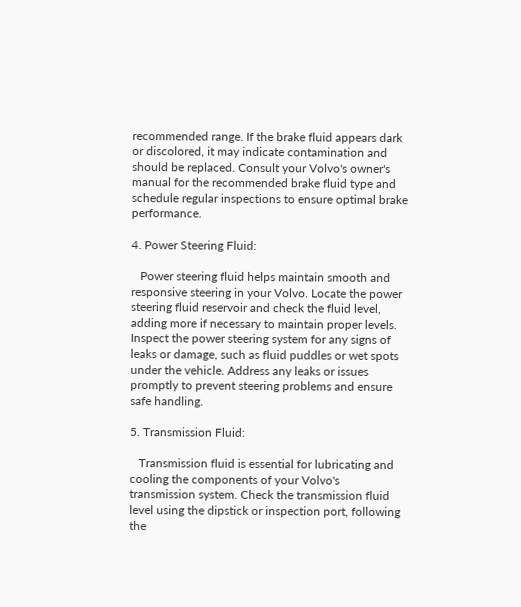recommended range. If the brake fluid appears dark or discolored, it may indicate contamination and should be replaced. Consult your Volvo's owner's manual for the recommended brake fluid type and schedule regular inspections to ensure optimal brake performance.

4. Power Steering Fluid:

   Power steering fluid helps maintain smooth and responsive steering in your Volvo. Locate the power steering fluid reservoir and check the fluid level, adding more if necessary to maintain proper levels. Inspect the power steering system for any signs of leaks or damage, such as fluid puddles or wet spots under the vehicle. Address any leaks or issues promptly to prevent steering problems and ensure safe handling.

5. Transmission Fluid:

   Transmission fluid is essential for lubricating and cooling the components of your Volvo's transmission system. Check the transmission fluid level using the dipstick or inspection port, following the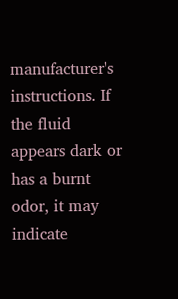manufacturer's instructions. If the fluid appears dark or has a burnt odor, it may indicate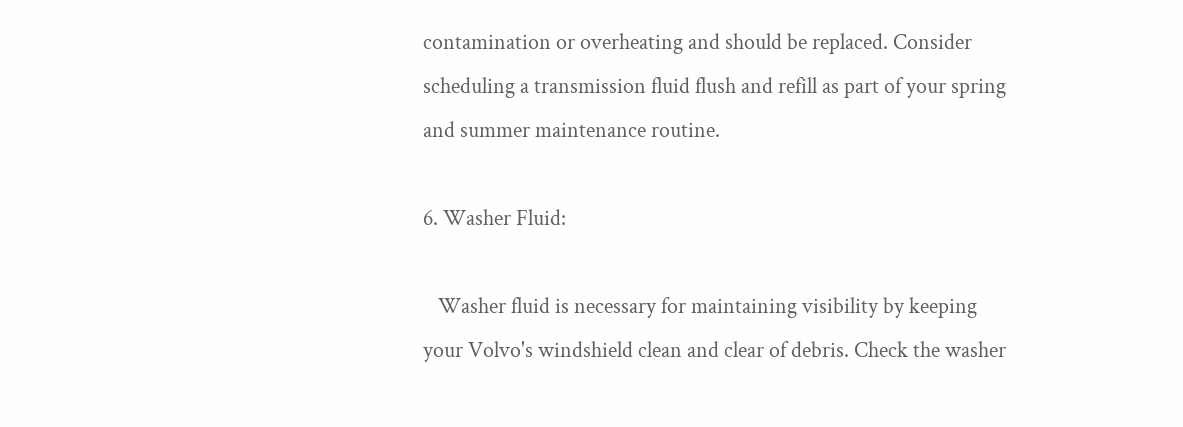contamination or overheating and should be replaced. Consider scheduling a transmission fluid flush and refill as part of your spring and summer maintenance routine.

6. Washer Fluid:

   Washer fluid is necessary for maintaining visibility by keeping your Volvo's windshield clean and clear of debris. Check the washer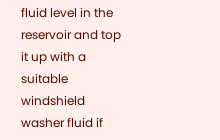fluid level in the reservoir and top it up with a suitable windshield washer fluid if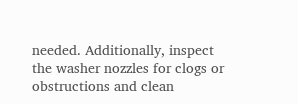needed. Additionally, inspect the washer nozzles for clogs or obstructions and clean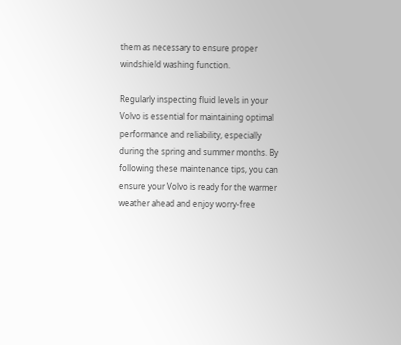them as necessary to ensure proper windshield washing function.

Regularly inspecting fluid levels in your Volvo is essential for maintaining optimal performance and reliability, especially during the spring and summer months. By following these maintenance tips, you can ensure your Volvo is ready for the warmer weather ahead and enjoy worry-free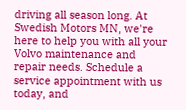driving all season long. At Swedish Motors MN, we're here to help you with all your Volvo maintenance and repair needs. Schedule a service appointment with us today, and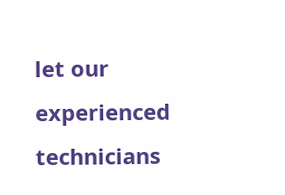let our experienced technicians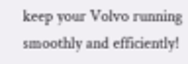keep your Volvo running smoothly and efficiently!